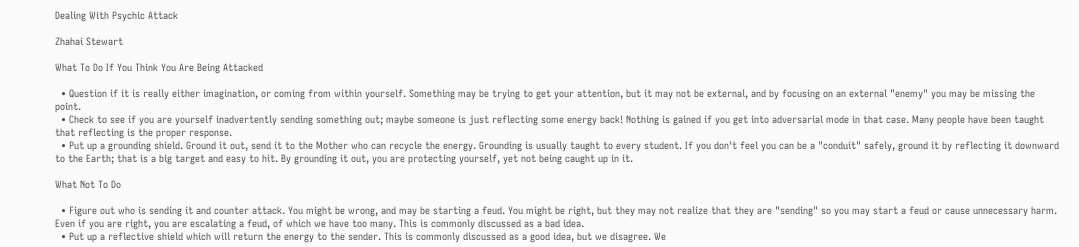Dealing With Psychic Attack

Zhahai Stewart

What To Do If You Think You Are Being Attacked

  • Question if it is really either imagination, or coming from within yourself. Something may be trying to get your attention, but it may not be external, and by focusing on an external "enemy" you may be missing the point.
  • Check to see if you are yourself inadvertently sending something out; maybe someone is just reflecting some energy back! Nothing is gained if you get into adversarial mode in that case. Many people have been taught that reflecting is the proper response.
  • Put up a grounding shield. Ground it out, send it to the Mother who can recycle the energy. Grounding is usually taught to every student. If you don't feel you can be a "conduit" safely, ground it by reflecting it downward to the Earth; that is a big target and easy to hit. By grounding it out, you are protecting yourself, yet not being caught up in it.

What Not To Do

  • Figure out who is sending it and counter attack. You might be wrong, and may be starting a feud. You might be right, but they may not realize that they are "sending" so you may start a feud or cause unnecessary harm. Even if you are right, you are escalating a feud, of which we have too many. This is commonly discussed as a bad idea.
  • Put up a reflective shield which will return the energy to the sender. This is commonly discussed as a good idea, but we disagree. We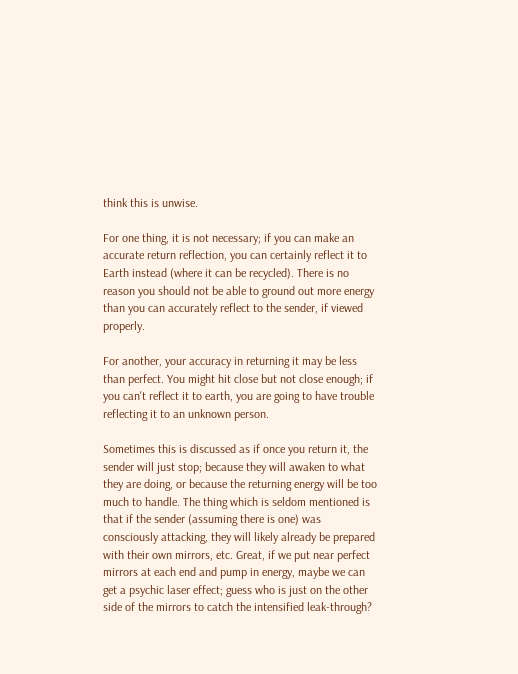think this is unwise.

For one thing, it is not necessary; if you can make an accurate return reflection, you can certainly reflect it to Earth instead (where it can be recycled). There is no reason you should not be able to ground out more energy than you can accurately reflect to the sender, if viewed properly.

For another, your accuracy in returning it may be less than perfect. You might hit close but not close enough; if you can't reflect it to earth, you are going to have trouble reflecting it to an unknown person.

Sometimes this is discussed as if once you return it, the sender will just stop; because they will awaken to what they are doing, or because the returning energy will be too much to handle. The thing which is seldom mentioned is that if the sender (assuming there is one) was consciously attacking, they will likely already be prepared with their own mirrors, etc. Great, if we put near perfect mirrors at each end and pump in energy, maybe we can get a psychic laser effect; guess who is just on the other side of the mirrors to catch the intensified leak-through?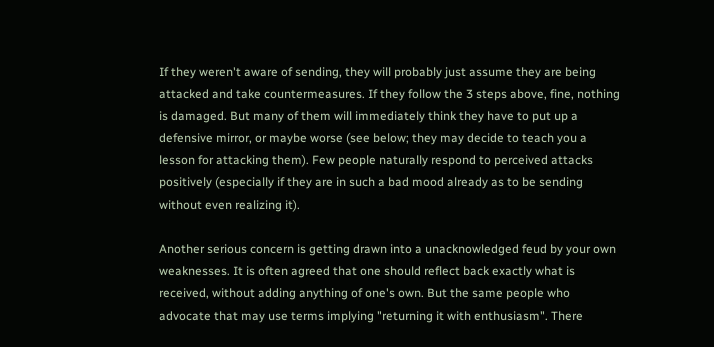If they weren't aware of sending, they will probably just assume they are being attacked and take countermeasures. If they follow the 3 steps above, fine, nothing is damaged. But many of them will immediately think they have to put up a defensive mirror, or maybe worse (see below; they may decide to teach you a lesson for attacking them). Few people naturally respond to perceived attacks positively (especially if they are in such a bad mood already as to be sending without even realizing it).

Another serious concern is getting drawn into a unacknowledged feud by your own weaknesses. It is often agreed that one should reflect back exactly what is received, without adding anything of one's own. But the same people who advocate that may use terms implying "returning it with enthusiasm". There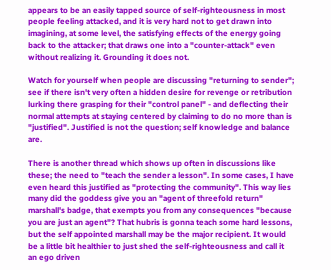appears to be an easily tapped source of self-righteousness in most people feeling attacked, and it is very hard not to get drawn into imagining, at some level, the satisfying effects of the energy going back to the attacker; that draws one into a "counter-attack" even without realizing it. Grounding it does not.

Watch for yourself when people are discussing "returning to sender"; see if there isn't very often a hidden desire for revenge or retribution lurking there grasping for their "control panel" - and deflecting their normal attempts at staying centered by claiming to do no more than is "justified". Justified is not the question; self knowledge and balance are.

There is another thread which shows up often in discussions like these; the need to "teach the sender a lesson". In some cases, I have even heard this justified as "protecting the community". This way lies many did the goddess give you an "agent of threefold return" marshall's badge, that exempts you from any consequences "because you are just an agent"? That hubris is gonna teach some hard lessons, but the self appointed marshall may be the major recipient. It would be a little bit healthier to just shed the self-righteousness and call it an ego driven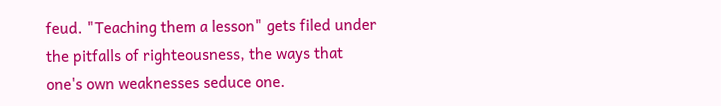feud. "Teaching them a lesson" gets filed under the pitfalls of righteousness, the ways that one's own weaknesses seduce one.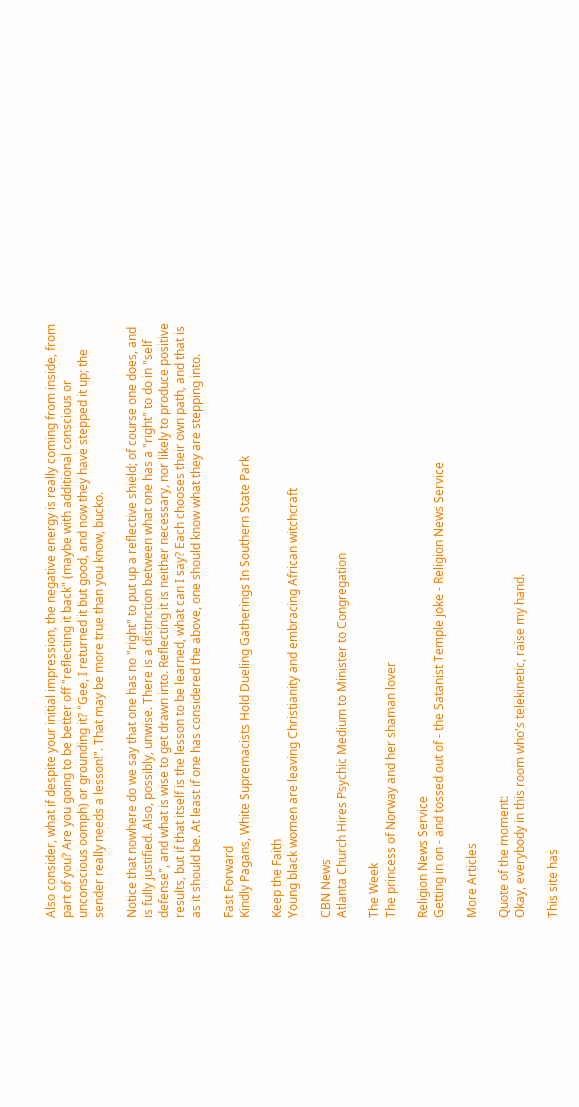Also consider, what if despite your initial impression, the negative energy is really coming from inside, from part of you? Are you going to be better off "reflecting it back" (maybe with additional conscious or unconscious oomph) or grounding it? "Gee, I returned it but good, and now they have stepped it up; the sender really needs a lesson!". That may be more true than you know, bucko.

Notice that nowhere do we say that one has no "right" to put up a reflective shield; of course one does, and is fully justified. Also, possibly, unwise. There is a distinction between what one has a "right" to do in "self defense", and what is wise to get drawn into. Reflecting it is neither necessary, nor likely to produce positive results, but if that itself is the lesson to be learned, what can I say? Each chooses their own path, and that is as it should be. At least if one has considered the above, one should know what they are stepping into.

Fast Forward
Kindly Pagans, White Supremacists Hold Dueling Gatherings In Southern State Park

Keep the Faith
Young black women are leaving Christianity and embracing African witchcraft

CBN News
Atlanta Church Hires Psychic Medium to Minister to Congregation

The Week
The princess of Norway and her shaman lover

Religion News Service
Getting in on - and tossed out of - the Satanist Temple joke - Religion News Service

More Articles

Quote of the moment:
Okay, everybody in this room who's telekinetic, raise my hand.

This site has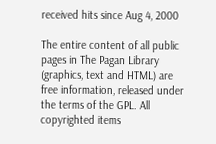received hits since Aug 4, 2000

The entire content of all public pages in The Pagan Library (graphics, text and HTML) are free information, released under the terms of the GPL. All copyrighted items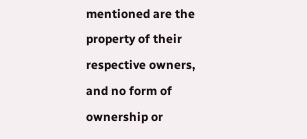mentioned are the property of their respective owners, and no form of ownership or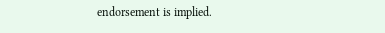endorsement is implied.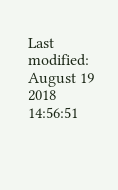Last modified: August 19 2018 14:56:51